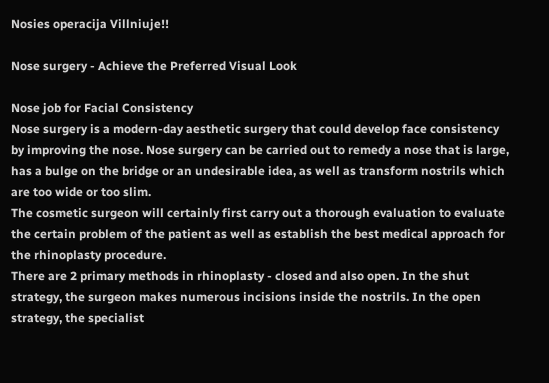Nosies operacija Villniuje!!

Nose surgery - Achieve the Preferred Visual Look

Nose job for Facial Consistency
Nose surgery is a modern-day aesthetic surgery that could develop face consistency by improving the nose. Nose surgery can be carried out to remedy a nose that is large, has a bulge on the bridge or an undesirable idea, as well as transform nostrils which are too wide or too slim.
The cosmetic surgeon will certainly first carry out a thorough evaluation to evaluate the certain problem of the patient as well as establish the best medical approach for the rhinoplasty procedure.
There are 2 primary methods in rhinoplasty - closed and also open. In the shut strategy, the surgeon makes numerous incisions inside the nostrils. In the open strategy, the specialist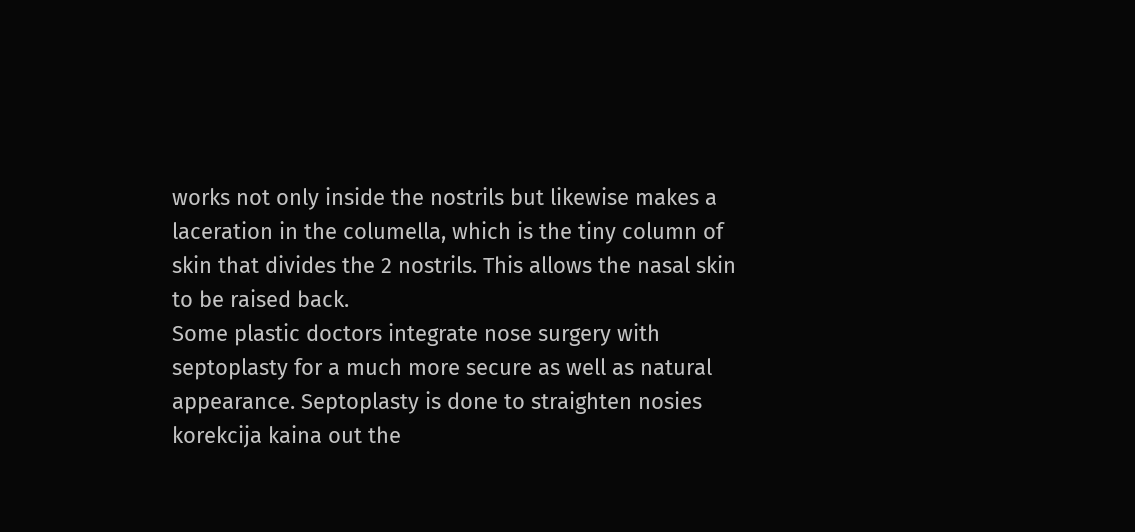works not only inside the nostrils but likewise makes a laceration in the columella, which is the tiny column of skin that divides the 2 nostrils. This allows the nasal skin to be raised back.
Some plastic doctors integrate nose surgery with septoplasty for a much more secure as well as natural appearance. Septoplasty is done to straighten nosies korekcija kaina out the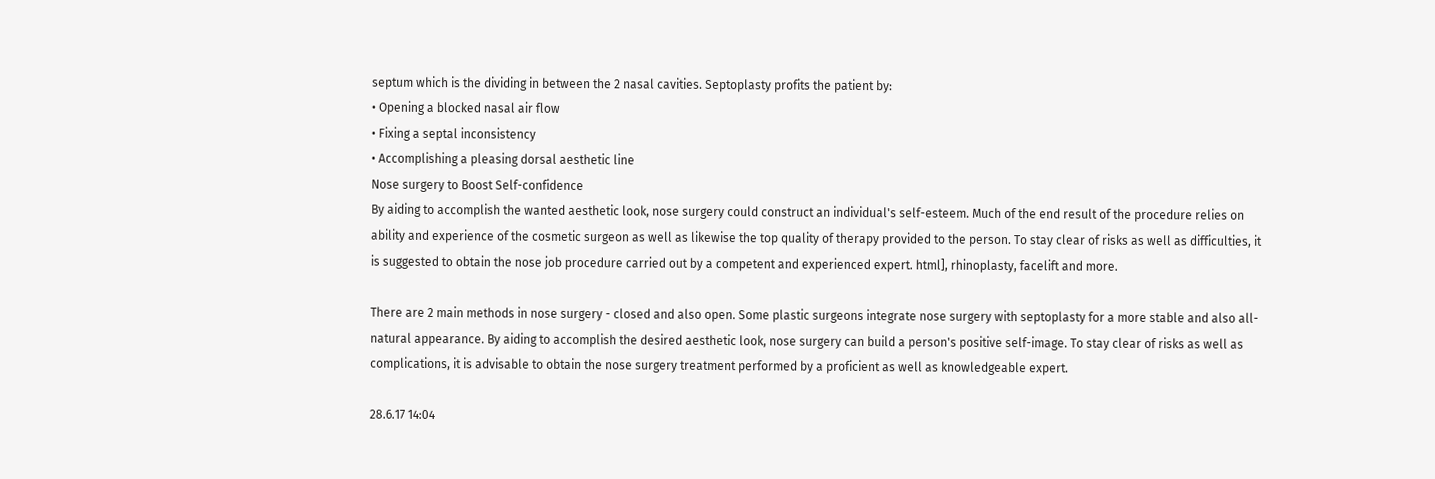septum which is the dividing in between the 2 nasal cavities. Septoplasty profits the patient by:
• Opening a blocked nasal air flow
• Fixing a septal inconsistency
• Accomplishing a pleasing dorsal aesthetic line
Nose surgery to Boost Self-confidence
By aiding to accomplish the wanted aesthetic look, nose surgery could construct an individual's self-esteem. Much of the end result of the procedure relies on ability and experience of the cosmetic surgeon as well as likewise the top quality of therapy provided to the person. To stay clear of risks as well as difficulties, it is suggested to obtain the nose job procedure carried out by a competent and experienced expert. html], rhinoplasty, facelift and more.

There are 2 main methods in nose surgery - closed and also open. Some plastic surgeons integrate nose surgery with septoplasty for a more stable and also all-natural appearance. By aiding to accomplish the desired aesthetic look, nose surgery can build a person's positive self-image. To stay clear of risks as well as complications, it is advisable to obtain the nose surgery treatment performed by a proficient as well as knowledgeable expert.

28.6.17 14:04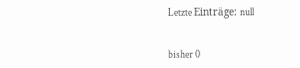Letzte Einträge: null


bisher 0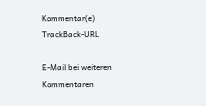Kommentar(e)     TrackBack-URL

E-Mail bei weiteren Kommentaren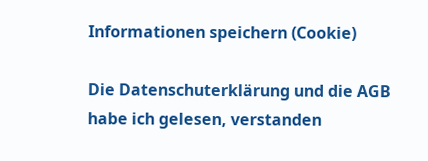Informationen speichern (Cookie)

Die Datenschuterklärung und die AGB habe ich gelesen, verstanden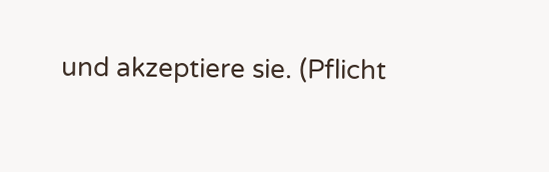und akzeptiere sie. (Pflicht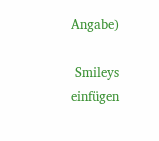Angabe)

 Smileys einfügen